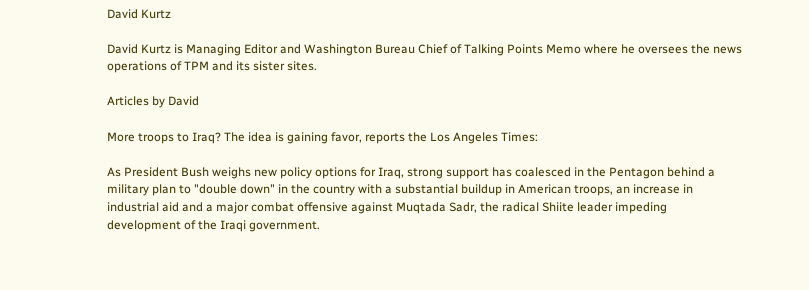David Kurtz

David Kurtz is Managing Editor and Washington Bureau Chief of Talking Points Memo where he oversees the news operations of TPM and its sister sites.

Articles by David

More troops to Iraq? The idea is gaining favor, reports the Los Angeles Times:

As President Bush weighs new policy options for Iraq, strong support has coalesced in the Pentagon behind a military plan to "double down" in the country with a substantial buildup in American troops, an increase in industrial aid and a major combat offensive against Muqtada Sadr, the radical Shiite leader impeding development of the Iraqi government.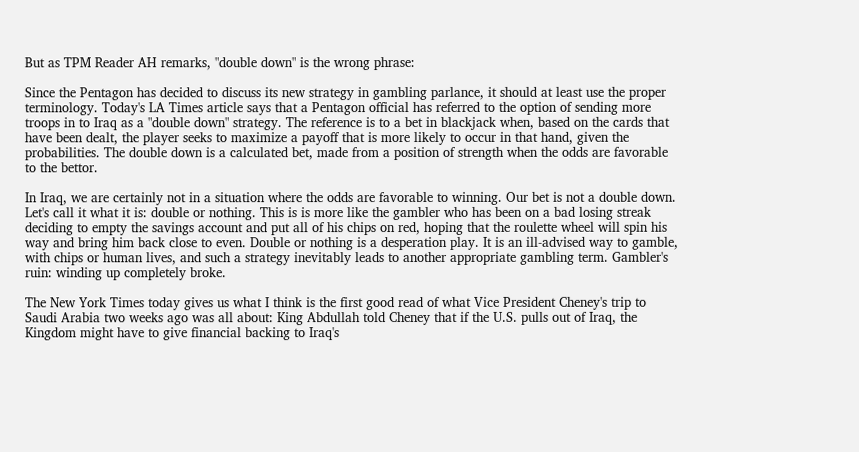But as TPM Reader AH remarks, "double down" is the wrong phrase:

Since the Pentagon has decided to discuss its new strategy in gambling parlance, it should at least use the proper terminology. Today's LA Times article says that a Pentagon official has referred to the option of sending more troops in to Iraq as a "double down" strategy. The reference is to a bet in blackjack when, based on the cards that have been dealt, the player seeks to maximize a payoff that is more likely to occur in that hand, given the probabilities. The double down is a calculated bet, made from a position of strength when the odds are favorable to the bettor.

In Iraq, we are certainly not in a situation where the odds are favorable to winning. Our bet is not a double down. Let's call it what it is: double or nothing. This is is more like the gambler who has been on a bad losing streak deciding to empty the savings account and put all of his chips on red, hoping that the roulette wheel will spin his way and bring him back close to even. Double or nothing is a desperation play. It is an ill-advised way to gamble, with chips or human lives, and such a strategy inevitably leads to another appropriate gambling term. Gambler's ruin: winding up completely broke.

The New York Times today gives us what I think is the first good read of what Vice President Cheney's trip to Saudi Arabia two weeks ago was all about: King Abdullah told Cheney that if the U.S. pulls out of Iraq, the Kingdom might have to give financial backing to Iraq's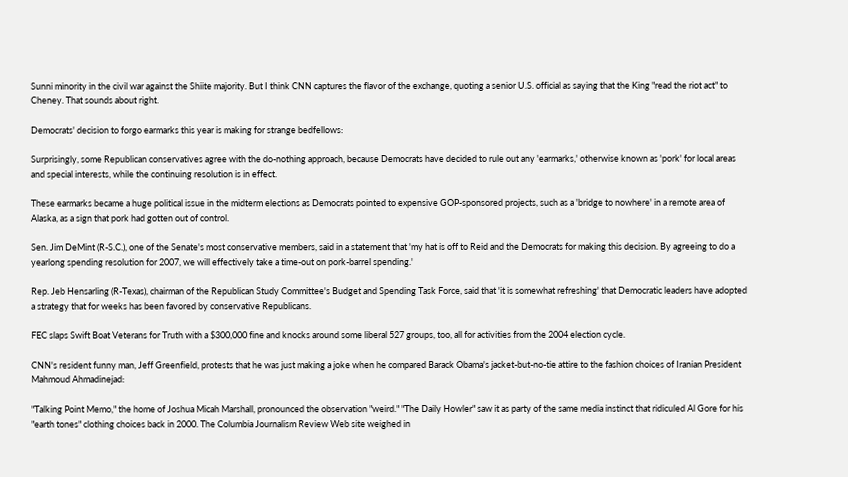Sunni minority in the civil war against the Shiite majority. But I think CNN captures the flavor of the exchange, quoting a senior U.S. official as saying that the King "read the riot act" to Cheney. That sounds about right.

Democrats' decision to forgo earmarks this year is making for strange bedfellows:

Surprisingly, some Republican conservatives agree with the do-nothing approach, because Democrats have decided to rule out any 'earmarks,' otherwise known as 'pork' for local areas and special interests, while the continuing resolution is in effect.

These earmarks became a huge political issue in the midterm elections as Democrats pointed to expensive GOP-sponsored projects, such as a 'bridge to nowhere' in a remote area of Alaska, as a sign that pork had gotten out of control.

Sen. Jim DeMint (R-S.C.), one of the Senate's most conservative members, said in a statement that 'my hat is off to Reid and the Democrats for making this decision. By agreeing to do a yearlong spending resolution for 2007, we will effectively take a time-out on pork-barrel spending.'

Rep. Jeb Hensarling (R-Texas), chairman of the Republican Study Committee's Budget and Spending Task Force, said that 'it is somewhat refreshing' that Democratic leaders have adopted a strategy that for weeks has been favored by conservative Republicans.

FEC slaps Swift Boat Veterans for Truth with a $300,000 fine and knocks around some liberal 527 groups, too, all for activities from the 2004 election cycle.

CNN's resident funny man, Jeff Greenfield, protests that he was just making a joke when he compared Barack Obama's jacket-but-no-tie attire to the fashion choices of Iranian President Mahmoud Ahmadinejad:

"Talking Point Memo," the home of Joshua Micah Marshall, pronounced the observation "weird." "The Daily Howler" saw it as party of the same media instinct that ridiculed Al Gore for his "earth tones" clothing choices back in 2000. The Columbia Journalism Review Web site weighed in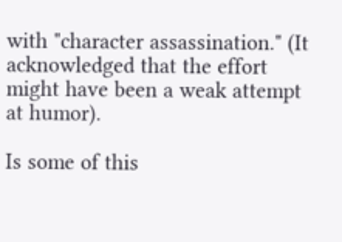with "character assassination." (It acknowledged that the effort might have been a weak attempt at humor).

Is some of this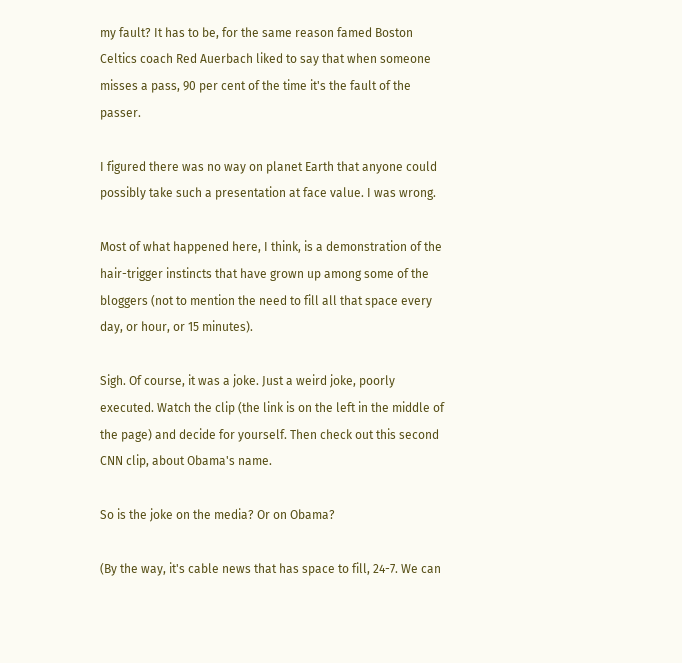my fault? It has to be, for the same reason famed Boston Celtics coach Red Auerbach liked to say that when someone misses a pass, 90 per cent of the time it's the fault of the passer.

I figured there was no way on planet Earth that anyone could possibly take such a presentation at face value. I was wrong.

Most of what happened here, I think, is a demonstration of the hair-trigger instincts that have grown up among some of the bloggers (not to mention the need to fill all that space every day, or hour, or 15 minutes).

Sigh. Of course, it was a joke. Just a weird joke, poorly executed. Watch the clip (the link is on the left in the middle of the page) and decide for yourself. Then check out this second CNN clip, about Obama's name.

So is the joke on the media? Or on Obama?

(By the way, it's cable news that has space to fill, 24-7. We can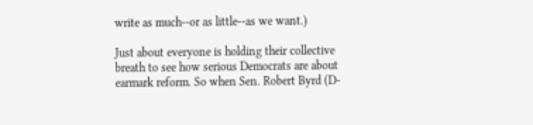write as much--or as little--as we want.)

Just about everyone is holding their collective breath to see how serious Democrats are about earmark reform. So when Sen. Robert Byrd (D-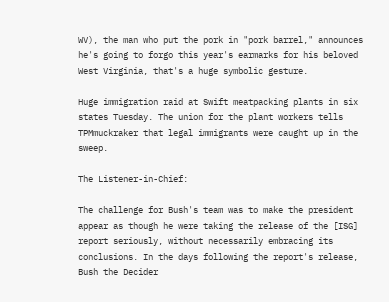WV), the man who put the pork in "pork barrel," announces he's going to forgo this year's earmarks for his beloved West Virginia, that's a huge symbolic gesture.

Huge immigration raid at Swift meatpacking plants in six states Tuesday. The union for the plant workers tells TPMmuckraker that legal immigrants were caught up in the sweep.

The Listener-in-Chief:

The challenge for Bush's team was to make the president appear as though he were taking the release of the [ISG] report seriously, without necessarily embracing its conclusions. In the days following the report's release, Bush the Decider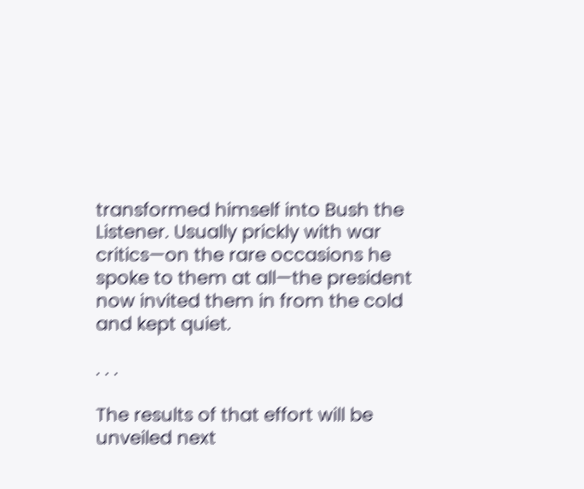transformed himself into Bush the Listener. Usually prickly with war critics—on the rare occasions he spoke to them at all—the president now invited them in from the cold and kept quiet.

. . .

The results of that effort will be unveiled next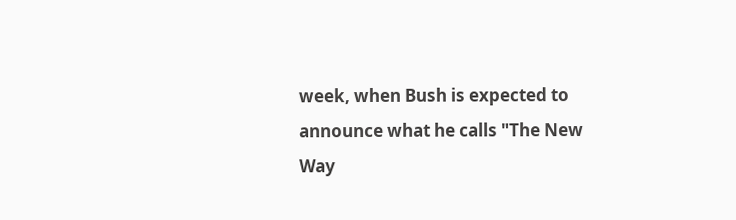week, when Bush is expected to announce what he calls "The New Way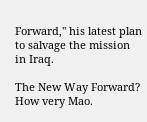Forward," his latest plan to salvage the mission in Iraq.

The New Way Forward? How very Mao.